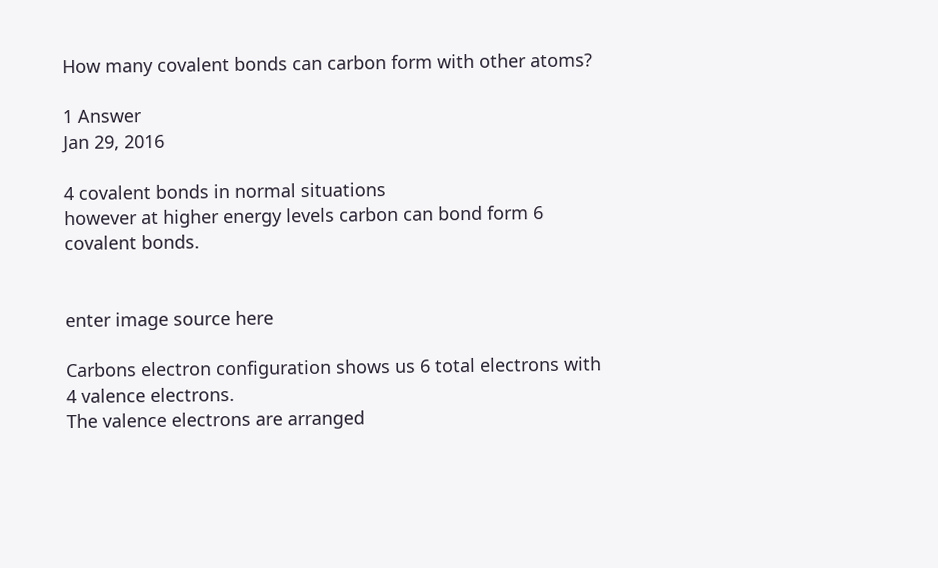How many covalent bonds can carbon form with other atoms?

1 Answer
Jan 29, 2016

4 covalent bonds in normal situations
however at higher energy levels carbon can bond form 6 covalent bonds.


enter image source here

Carbons electron configuration shows us 6 total electrons with 4 valence electrons.
The valence electrons are arranged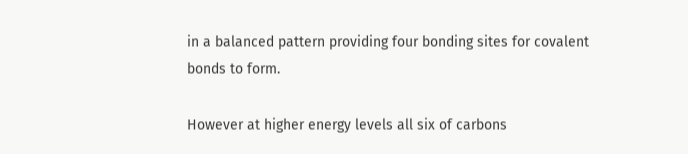in a balanced pattern providing four bonding sites for covalent bonds to form.

However at higher energy levels all six of carbons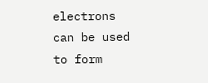electrons can be used to form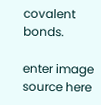covalent bonds.

enter image source here